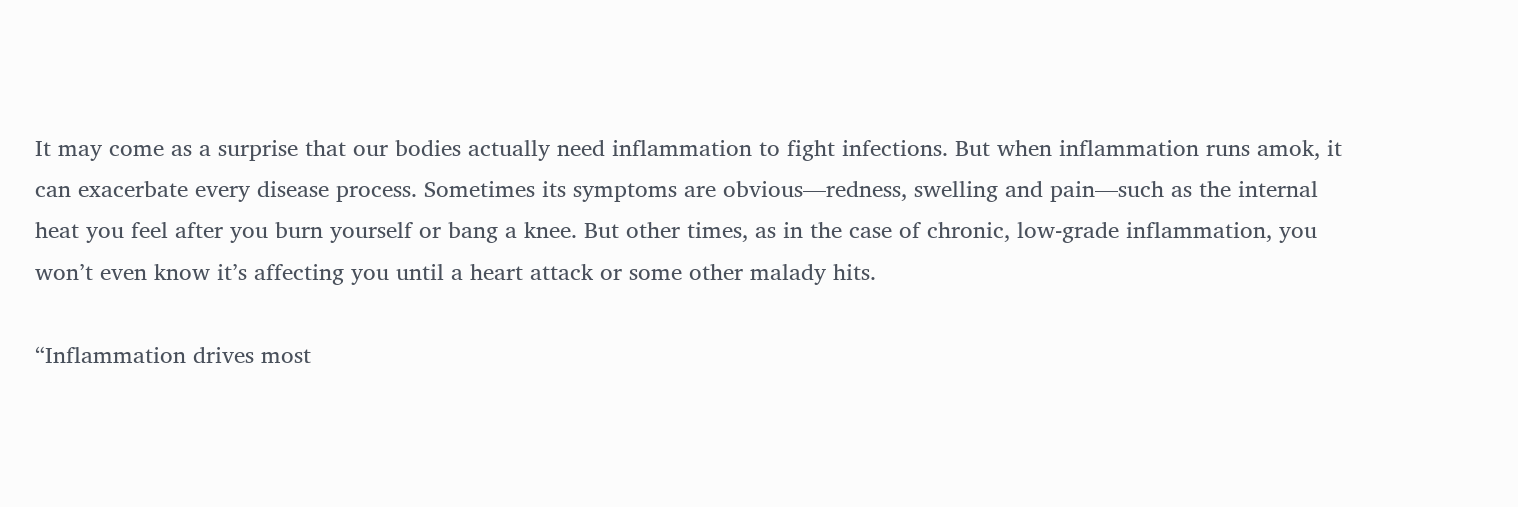It may come as a surprise that our bodies actually need inflammation to fight infections. But when inflammation runs amok, it can exacerbate every disease process. Sometimes its symptoms are obvious—redness, swelling and pain—such as the internal heat you feel after you burn yourself or bang a knee. But other times, as in the case of chronic, low-grade inflammation, you won’t even know it’s affecting you until a heart attack or some other malady hits.

“Inflammation drives most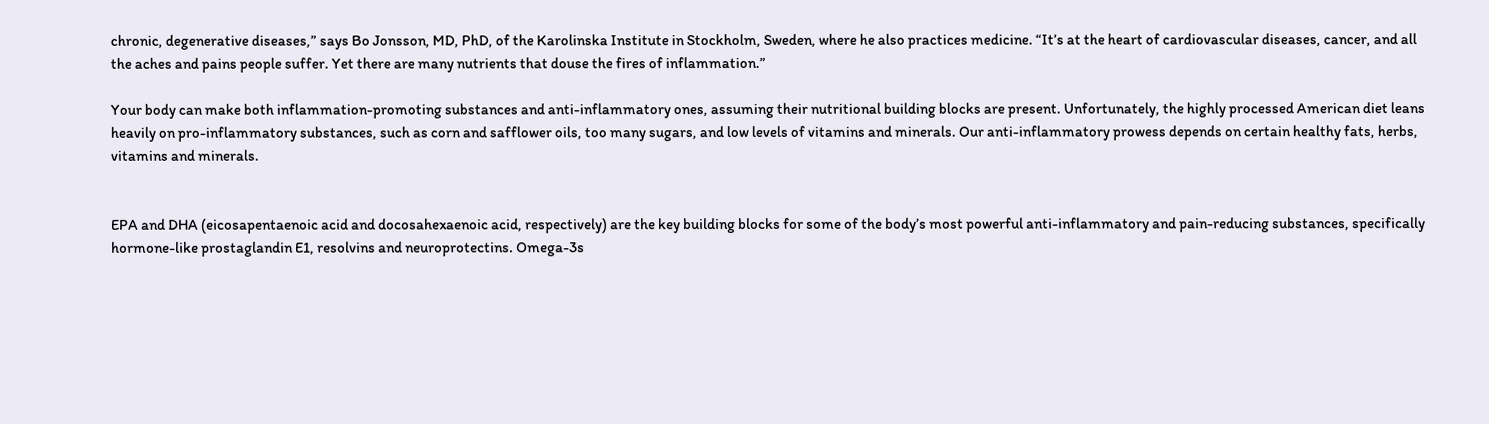chronic, degenerative diseases,” says Bo Jonsson, MD, PhD, of the Karolinska Institute in Stockholm, Sweden, where he also practices medicine. “It’s at the heart of cardiovascular diseases, cancer, and all the aches and pains people suffer. Yet there are many nutrients that douse the fires of inflammation.”

Your body can make both inflammation-promoting substances and anti-inflammatory ones, assuming their nutritional building blocks are present. Unfortunately, the highly processed American diet leans heavily on pro-inflammatory substances, such as corn and safflower oils, too many sugars, and low levels of vitamins and minerals. Our anti-inflammatory prowess depends on certain healthy fats, herbs, vitamins and minerals.


EPA and DHA (eicosapentaenoic acid and docosahexaenoic acid, respectively) are the key building blocks for some of the body’s most powerful anti-inflammatory and pain-reducing substances, specifically hormone-like prostaglandin E1, resolvins and neuroprotectins. Omega-3s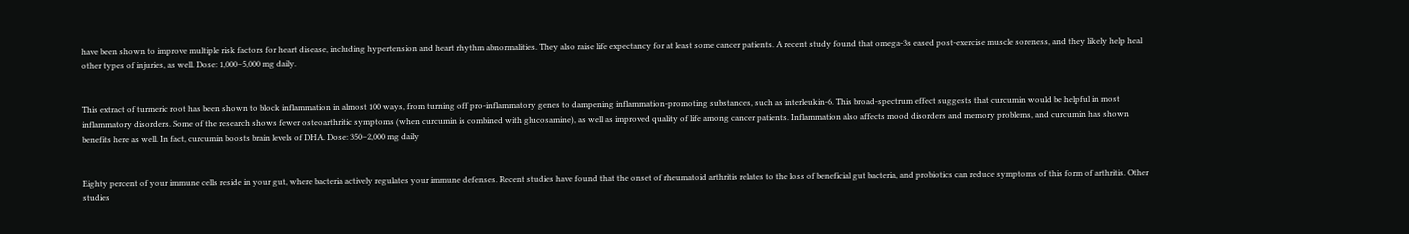have been shown to improve multiple risk factors for heart disease, including hypertension and heart rhythm abnormalities. They also raise life expectancy for at least some cancer patients. A recent study found that omega-3s eased post-exercise muscle soreness, and they likely help heal other types of injuries, as well. Dose: 1,000–5,000 mg daily.


This extract of turmeric root has been shown to block inflammation in almost 100 ways, from turning off pro-inflammatory genes to dampening inflammation-promoting substances, such as interleukin-6. This broad-spectrum effect suggests that curcumin would be helpful in most inflammatory disorders. Some of the research shows fewer osteoarthritic symptoms (when curcumin is combined with glucosamine), as well as improved quality of life among cancer patients. Inflammation also affects mood disorders and memory problems, and curcumin has shown benefits here as well. In fact, curcumin boosts brain levels of DHA. Dose: 350–2,000 mg daily


Eighty percent of your immune cells reside in your gut, where bacteria actively regulates your immune defenses. Recent studies have found that the onset of rheumatoid arthritis relates to the loss of beneficial gut bacteria, and probiotics can reduce symptoms of this form of arthritis. Other studies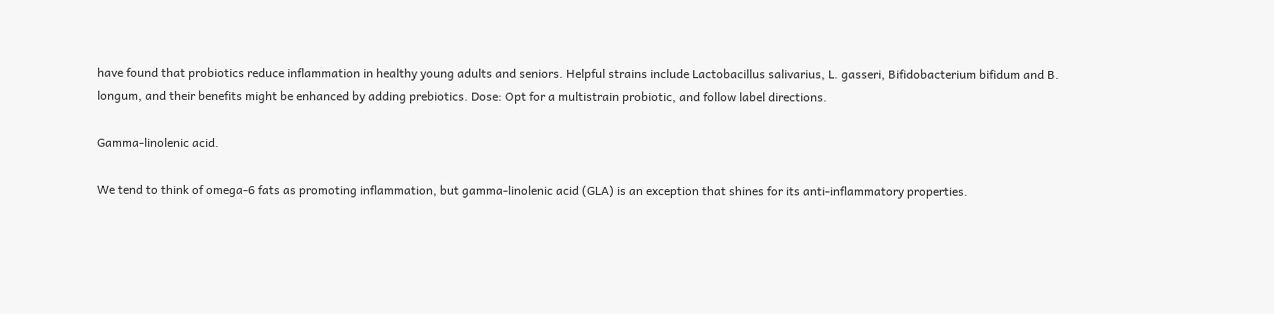have found that probiotics reduce inflammation in healthy young adults and seniors. Helpful strains include Lactobacillus salivarius, L. gasseri, Bifidobacterium bifidum and B. longum, and their benefits might be enhanced by adding prebiotics. Dose: Opt for a multistrain probiotic, and follow label directions.

Gamma-linolenic acid.

We tend to think of omega-6 fats as promoting inflammation, but gamma-linolenic acid (GLA) is an exception that shines for its anti-inflammatory properties.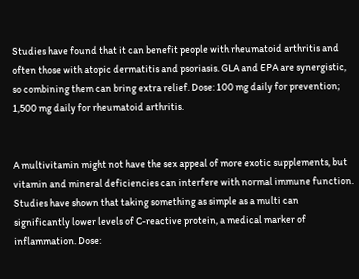Studies have found that it can benefit people with rheumatoid arthritis and often those with atopic dermatitis and psoriasis. GLA and EPA are synergistic, so combining them can bring extra relief. Dose: 100 mg daily for prevention; 1,500 mg daily for rheumatoid arthritis.


A multivitamin might not have the sex appeal of more exotic supplements, but vitamin and mineral deficiencies can interfere with normal immune function. Studies have shown that taking something as simple as a multi can significantly lower levels of C-reactive protein, a medical marker of inflammation. Dose: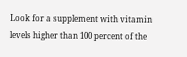Look for a supplement with vitamin levels higher than 100 percent of the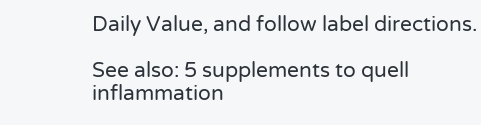Daily Value, and follow label directions.

See also: 5 supplements to quell inflammation